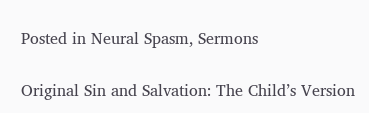Posted in Neural Spasm, Sermons

Original Sin and Salvation: The Child’s Version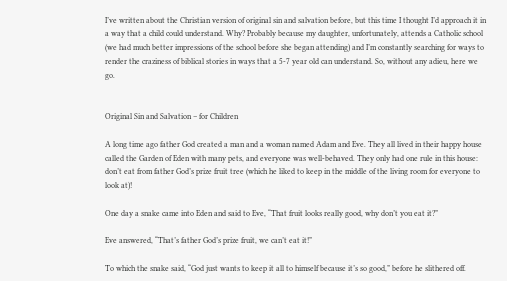I’ve written about the Christian version of original sin and salvation before, but this time I thought I’d approach it in a way that a child could understand. Why? Probably because my daughter, unfortunately, attends a Catholic school (we had much better impressions of the school before she began attending) and I’m constantly searching for ways to render the craziness of biblical stories in ways that a 5-7 year old can understand. So, without any adieu, here we go.


Original Sin and Salvation – for Children

A long time ago father God created a man and a woman named Adam and Eve. They all lived in their happy house called the Garden of Eden with many pets, and everyone was well-behaved. They only had one rule in this house: don’t eat from father God’s prize fruit tree (which he liked to keep in the middle of the living room for everyone to look at)!

One day a snake came into Eden and said to Eve, “That fruit looks really good, why don’t you eat it?”

Eve answered, “That’s father God’s prize fruit, we can’t eat it!”

To which the snake said, “God just wants to keep it all to himself because it’s so good,” before he slithered off.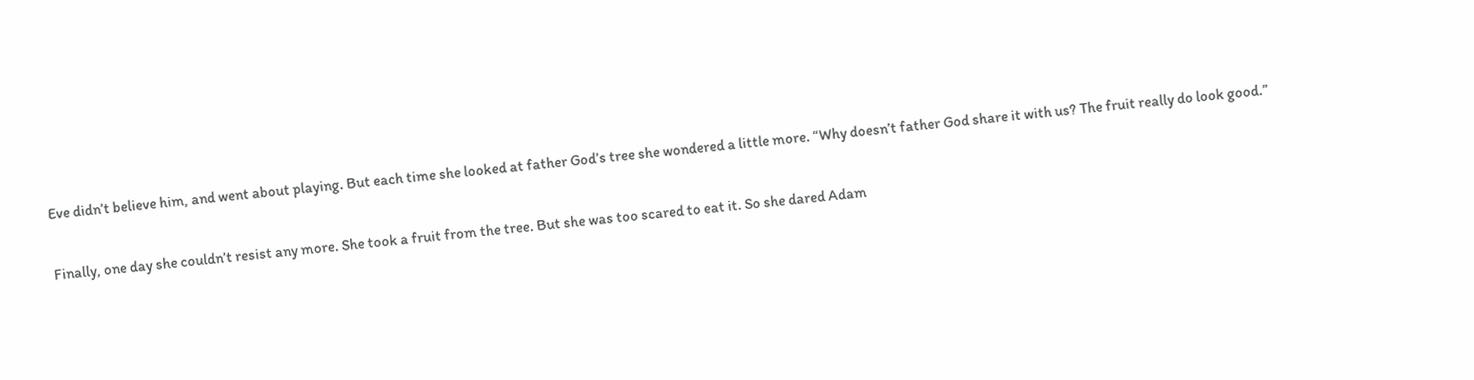Eve didn’t believe him, and went about playing. But each time she looked at father God’s tree she wondered a little more. “Why doesn’t father God share it with us? The fruit really do look good.”

Finally, one day she couldn’t resist any more. She took a fruit from the tree. But she was too scared to eat it. So she dared Adam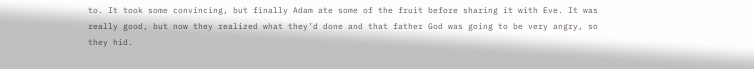to. It took some convincing, but finally Adam ate some of the fruit before sharing it with Eve. It was really good, but now they realized what they’d done and that father God was going to be very angry, so they hid.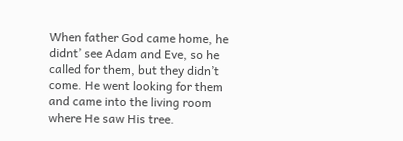When father God came home, he didnt’ see Adam and Eve, so he called for them, but they didn’t come. He went looking for them and came into the living room where He saw His tree.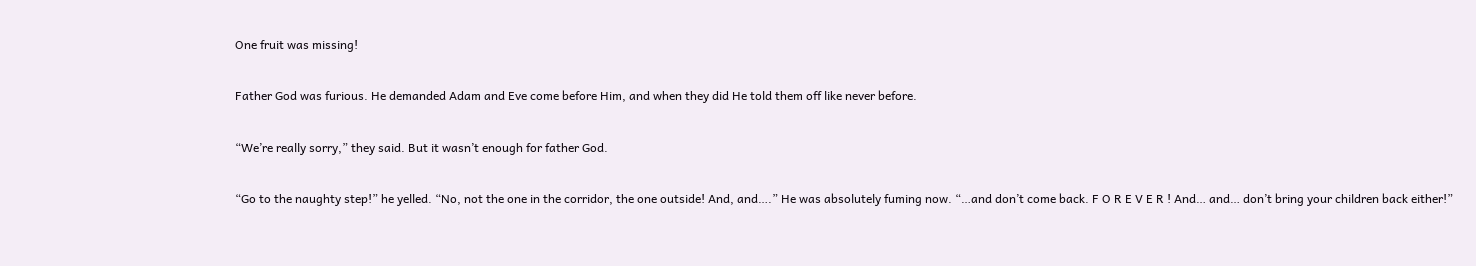One fruit was missing!

Father God was furious. He demanded Adam and Eve come before Him, and when they did He told them off like never before.

“We’re really sorry,” they said. But it wasn’t enough for father God.

“Go to the naughty step!” he yelled. “No, not the one in the corridor, the one outside! And, and….” He was absolutely fuming now. “…and don’t come back. F O R E V E R ! And… and… don’t bring your children back either!”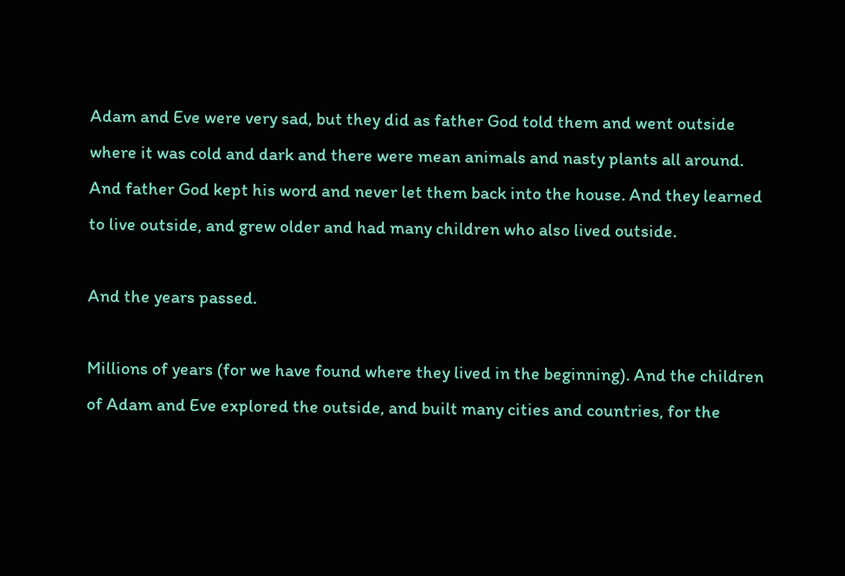Adam and Eve were very sad, but they did as father God told them and went outside where it was cold and dark and there were mean animals and nasty plants all around. And father God kept his word and never let them back into the house. And they learned to live outside, and grew older and had many children who also lived outside.

And the years passed.

Millions of years (for we have found where they lived in the beginning). And the children of Adam and Eve explored the outside, and built many cities and countries, for the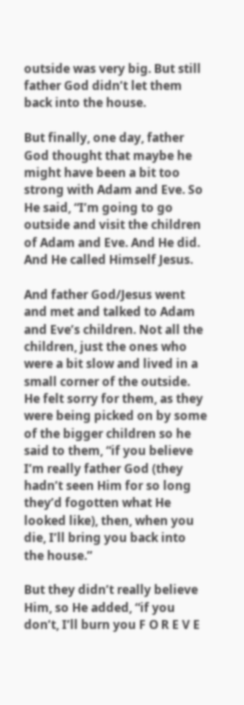outside was very big. But still father God didn’t let them back into the house.

But finally, one day, father God thought that maybe he might have been a bit too strong with Adam and Eve. So He said, “I’m going to go outside and visit the children of Adam and Eve. And He did. And He called Himself Jesus.

And father God/Jesus went and met and talked to Adam and Eve’s children. Not all the children, just the ones who were a bit slow and lived in a small corner of the outside. He felt sorry for them, as they were being picked on by some of the bigger children so he said to them, “if you believe I’m really father God (they hadn’t seen Him for so long they’d fogotten what He looked like), then, when you die, I’ll bring you back into the house.”

But they didn’t really believe Him, so He added, “if you don’t, I’ll burn you F O R E V E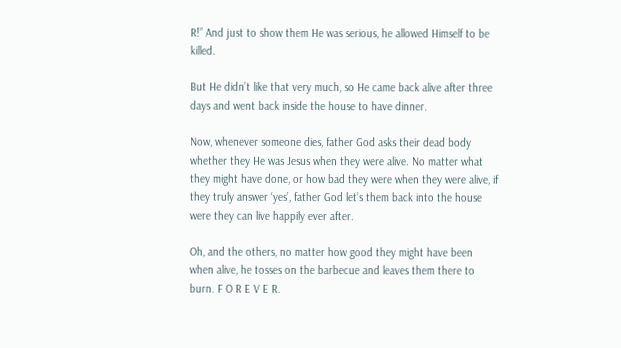R!” And just to show them He was serious, he allowed Himself to be killed.

But He didn’t like that very much, so He came back alive after three days and went back inside the house to have dinner.

Now, whenever someone dies, father God asks their dead body whether they He was Jesus when they were alive. No matter what they might have done, or how bad they were when they were alive, if they truly answer ‘yes’, father God let’s them back into the house were they can live happily ever after.

Oh, and the others, no matter how good they might have been when alive, he tosses on the barbecue and leaves them there to burn. F O R E V E R.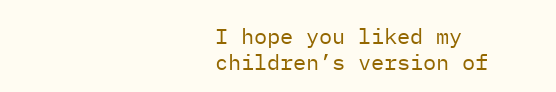I hope you liked my children’s version of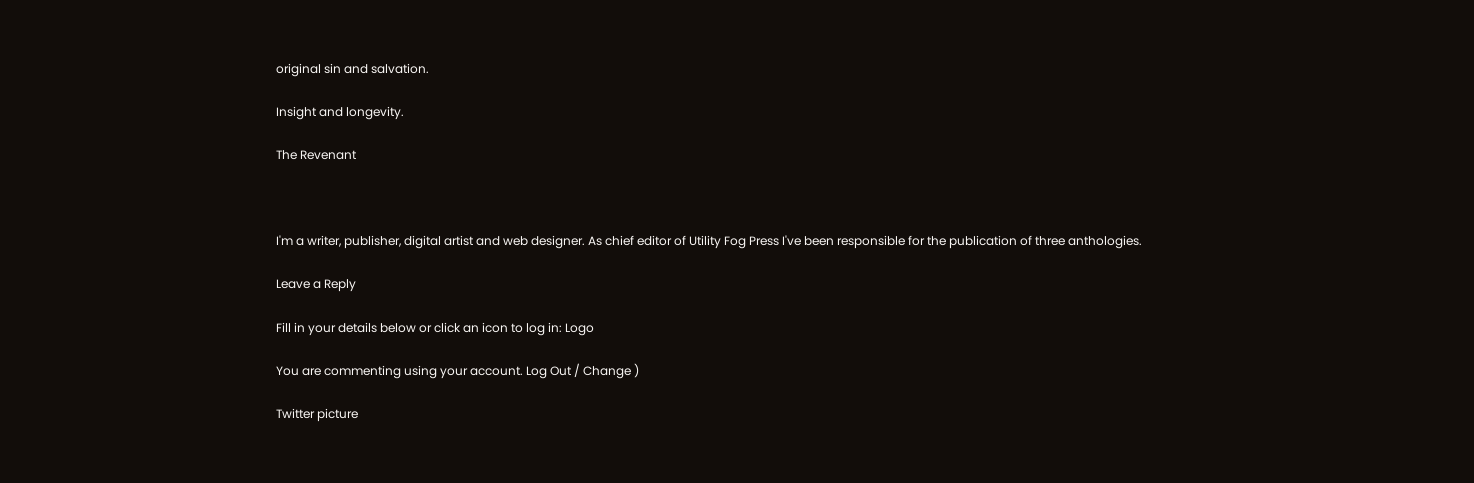original sin and salvation.

Insight and longevity.

The Revenant



I'm a writer, publisher, digital artist and web designer. As chief editor of Utility Fog Press I've been responsible for the publication of three anthologies.

Leave a Reply

Fill in your details below or click an icon to log in: Logo

You are commenting using your account. Log Out / Change )

Twitter picture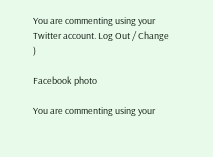You are commenting using your Twitter account. Log Out / Change )

Facebook photo

You are commenting using your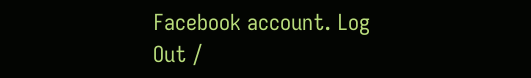Facebook account. Log Out /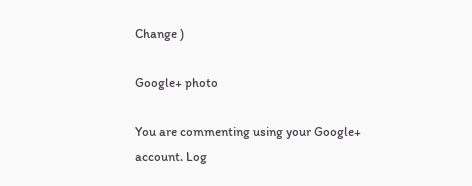Change )

Google+ photo

You are commenting using your Google+ account. Log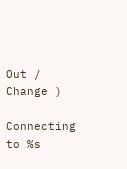Out / Change )

Connecting to %s